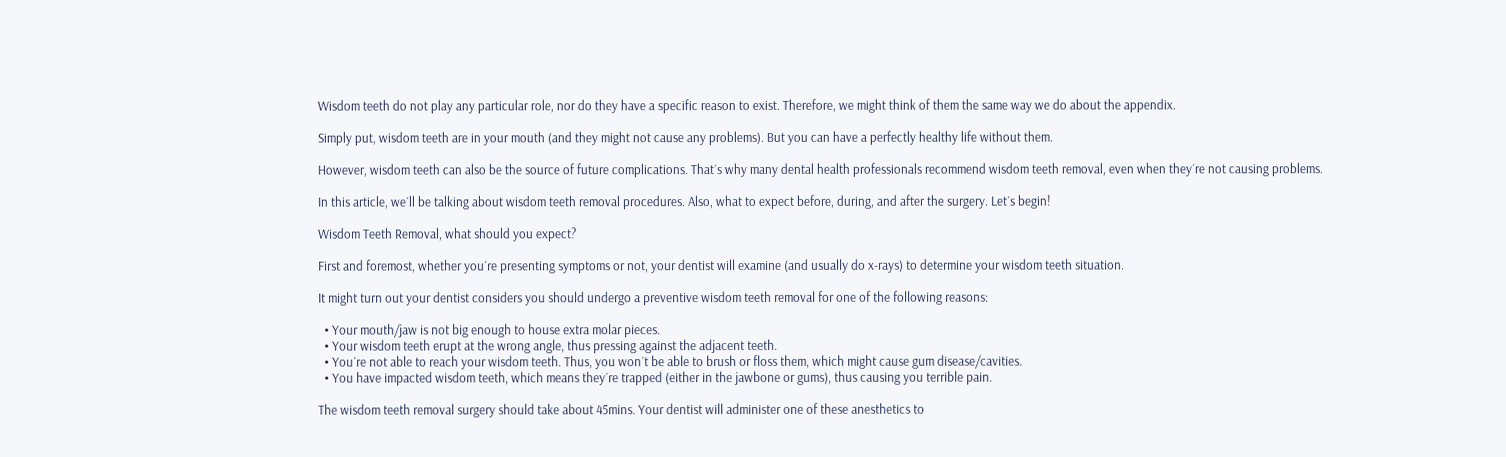Wisdom teeth do not play any particular role, nor do they have a specific reason to exist. Therefore, we might think of them the same way we do about the appendix.

Simply put, wisdom teeth are in your mouth (and they might not cause any problems). But you can have a perfectly healthy life without them.

However, wisdom teeth can also be the source of future complications. That´s why many dental health professionals recommend wisdom teeth removal, even when they´re not causing problems.

In this article, we´ll be talking about wisdom teeth removal procedures. Also, what to expect before, during, and after the surgery. Let´s begin!

Wisdom Teeth Removal, what should you expect?

First and foremost, whether you´re presenting symptoms or not, your dentist will examine (and usually do x-rays) to determine your wisdom teeth situation.

It might turn out your dentist considers you should undergo a preventive wisdom teeth removal for one of the following reasons:

  • Your mouth/jaw is not big enough to house extra molar pieces.
  • Your wisdom teeth erupt at the wrong angle, thus pressing against the adjacent teeth.
  • You´re not able to reach your wisdom teeth. Thus, you won´t be able to brush or floss them, which might cause gum disease/cavities.
  • You have impacted wisdom teeth, which means they´re trapped (either in the jawbone or gums), thus causing you terrible pain.

The wisdom teeth removal surgery should take about 45mins. Your dentist will administer one of these anesthetics to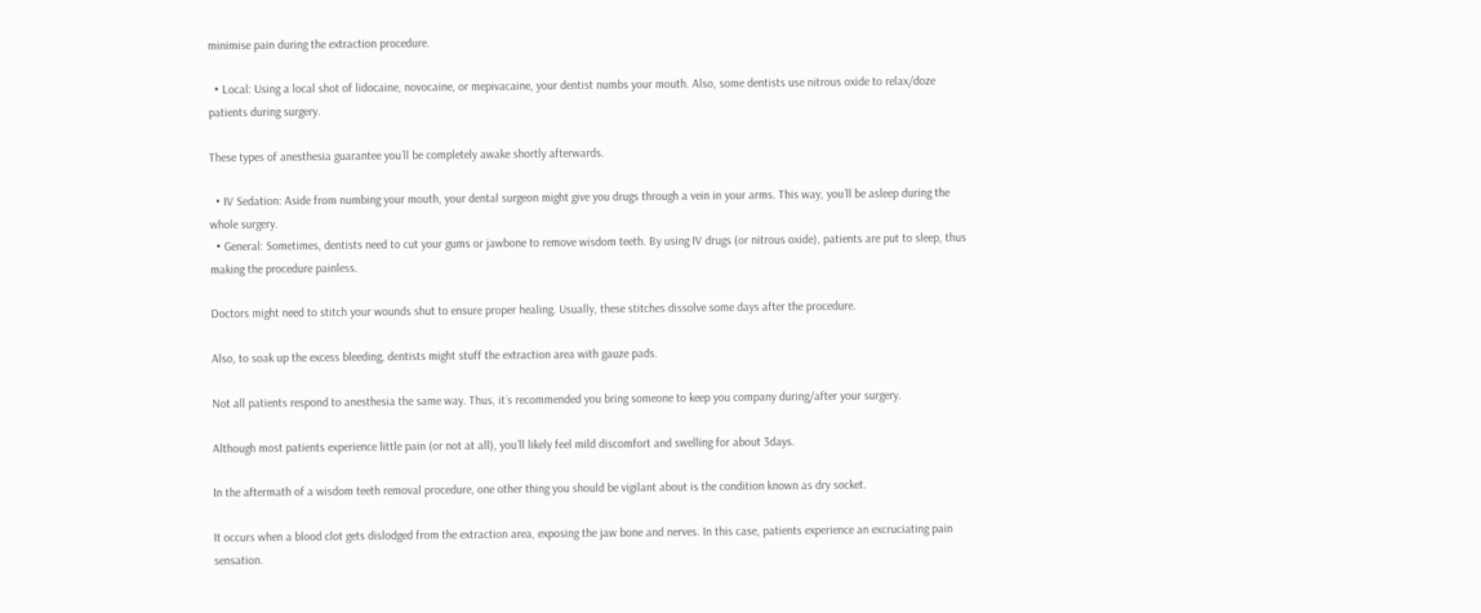minimise pain during the extraction procedure.

  • Local: Using a local shot of lidocaine, novocaine, or mepivacaine, your dentist numbs your mouth. Also, some dentists use nitrous oxide to relax/doze patients during surgery.

These types of anesthesia guarantee you´ll be completely awake shortly afterwards.

  • IV Sedation: Aside from numbing your mouth, your dental surgeon might give you drugs through a vein in your arms. This way, you´ll be asleep during the whole surgery.
  • General: Sometimes, dentists need to cut your gums or jawbone to remove wisdom teeth. By using IV drugs (or nitrous oxide), patients are put to sleep, thus making the procedure painless.

Doctors might need to stitch your wounds shut to ensure proper healing. Usually, these stitches dissolve some days after the procedure.

Also, to soak up the excess bleeding, dentists might stuff the extraction area with gauze pads.

Not all patients respond to anesthesia the same way. Thus, it´s recommended you bring someone to keep you company during/after your surgery.

Although most patients experience little pain (or not at all), you´ll likely feel mild discomfort and swelling for about 3days.

In the aftermath of a wisdom teeth removal procedure, one other thing you should be vigilant about is the condition known as dry socket.

It occurs when a blood clot gets dislodged from the extraction area, exposing the jaw bone and nerves. In this case, patients experience an excruciating pain sensation.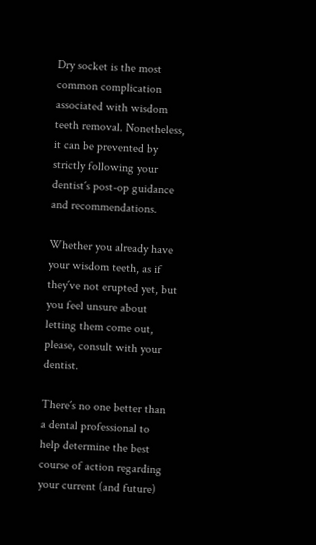Dry socket is the most common complication associated with wisdom teeth removal. Nonetheless, it can be prevented by strictly following your dentist´s post-op guidance and recommendations.

Whether you already have your wisdom teeth, as if they´ve not erupted yet, but you feel unsure about letting them come out, please, consult with your dentist.

There´s no one better than a dental professional to help determine the best course of action regarding your current (and future)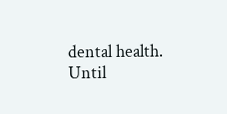dental health. Until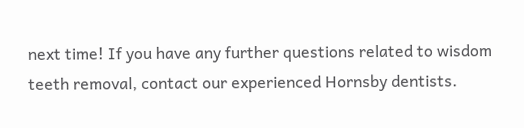next time! If you have any further questions related to wisdom teeth removal, contact our experienced Hornsby dentists.